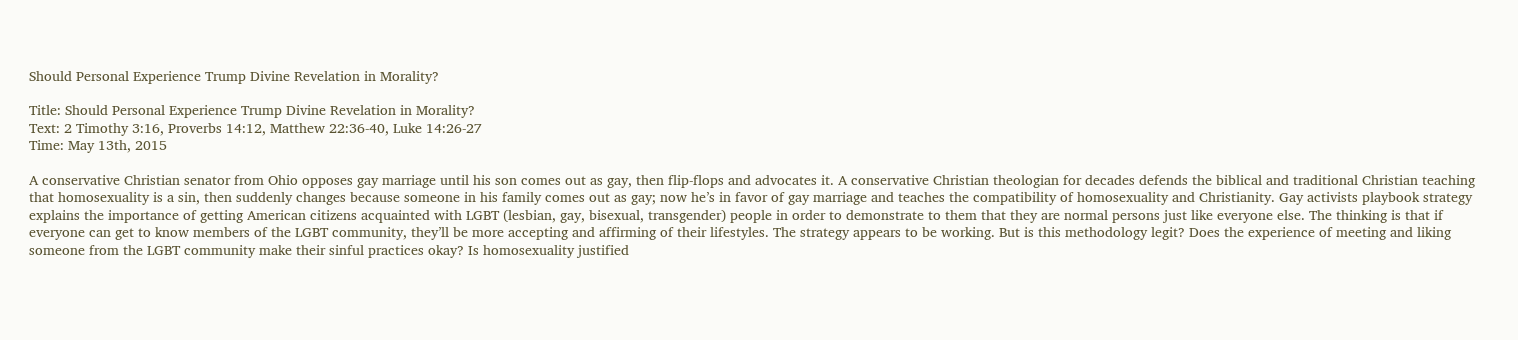Should Personal Experience Trump Divine Revelation in Morality?

Title: Should Personal Experience Trump Divine Revelation in Morality?
Text: 2 Timothy 3:16, Proverbs 14:12, Matthew 22:36-40, Luke 14:26-27
Time: May 13th, 2015

A conservative Christian senator from Ohio opposes gay marriage until his son comes out as gay, then flip-flops and advocates it. A conservative Christian theologian for decades defends the biblical and traditional Christian teaching that homosexuality is a sin, then suddenly changes because someone in his family comes out as gay; now he’s in favor of gay marriage and teaches the compatibility of homosexuality and Christianity. Gay activists playbook strategy explains the importance of getting American citizens acquainted with LGBT (lesbian, gay, bisexual, transgender) people in order to demonstrate to them that they are normal persons just like everyone else. The thinking is that if everyone can get to know members of the LGBT community, they’ll be more accepting and affirming of their lifestyles. The strategy appears to be working. But is this methodology legit? Does the experience of meeting and liking someone from the LGBT community make their sinful practices okay? Is homosexuality justified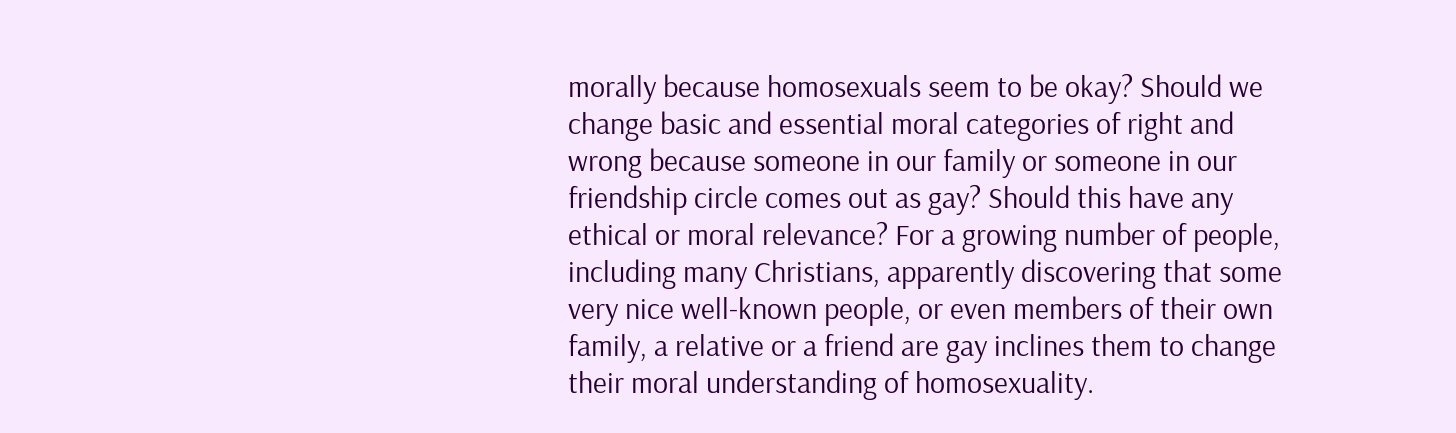morally because homosexuals seem to be okay? Should we change basic and essential moral categories of right and wrong because someone in our family or someone in our friendship circle comes out as gay? Should this have any ethical or moral relevance? For a growing number of people, including many Christians, apparently discovering that some very nice well-known people, or even members of their own family, a relative or a friend are gay inclines them to change their moral understanding of homosexuality.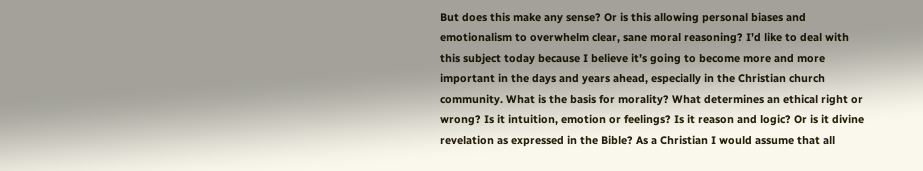But does this make any sense? Or is this allowing personal biases and emotionalism to overwhelm clear, sane moral reasoning? I’d like to deal with this subject today because I believe it’s going to become more and more important in the days and years ahead, especially in the Christian church community. What is the basis for morality? What determines an ethical right or wrong? Is it intuition, emotion or feelings? Is it reason and logic? Or is it divine revelation as expressed in the Bible? As a Christian I would assume that all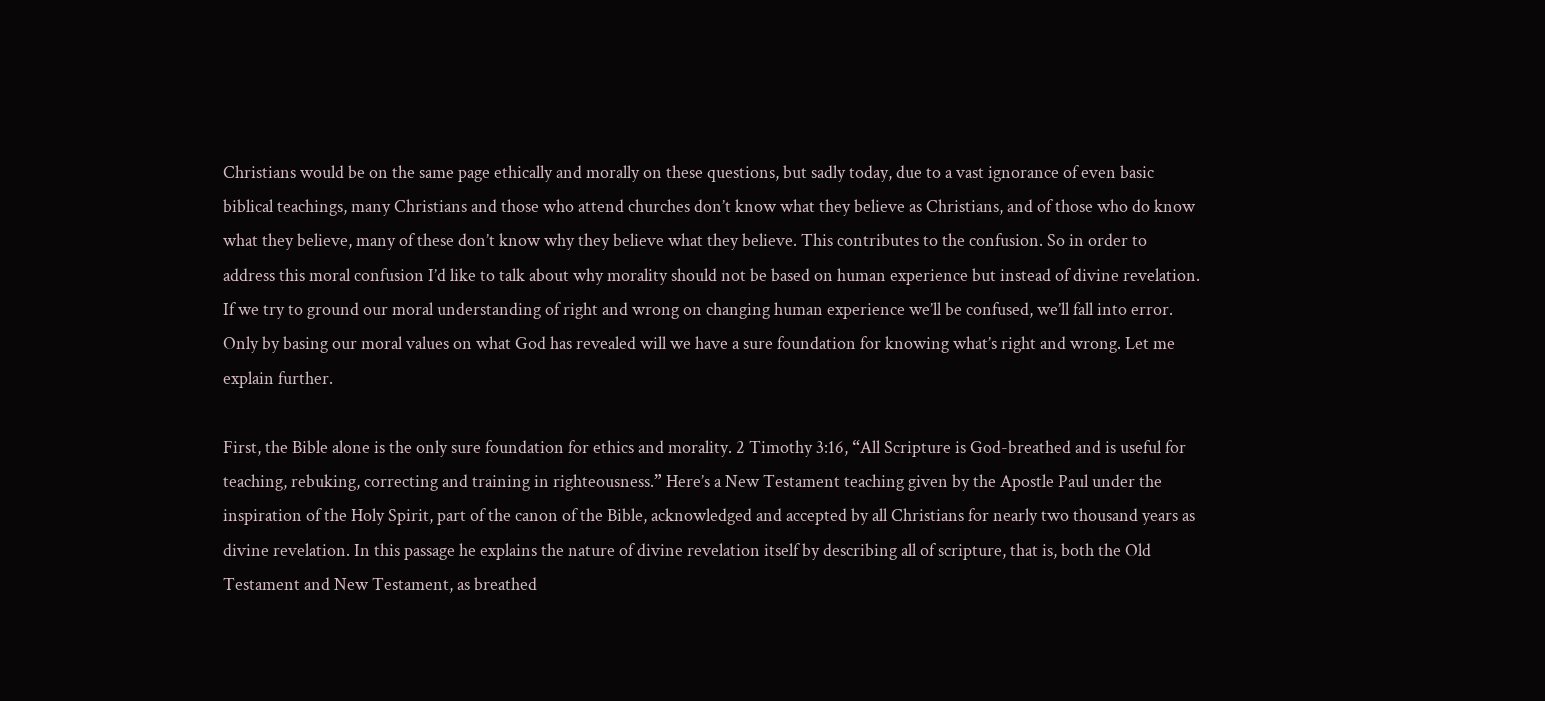Christians would be on the same page ethically and morally on these questions, but sadly today, due to a vast ignorance of even basic biblical teachings, many Christians and those who attend churches don’t know what they believe as Christians, and of those who do know what they believe, many of these don’t know why they believe what they believe. This contributes to the confusion. So in order to address this moral confusion I’d like to talk about why morality should not be based on human experience but instead of divine revelation. If we try to ground our moral understanding of right and wrong on changing human experience we’ll be confused, we’ll fall into error. Only by basing our moral values on what God has revealed will we have a sure foundation for knowing what’s right and wrong. Let me explain further.

First, the Bible alone is the only sure foundation for ethics and morality. 2 Timothy 3:16, “All Scripture is God-breathed and is useful for teaching, rebuking, correcting and training in righteousness.” Here’s a New Testament teaching given by the Apostle Paul under the inspiration of the Holy Spirit, part of the canon of the Bible, acknowledged and accepted by all Christians for nearly two thousand years as divine revelation. In this passage he explains the nature of divine revelation itself by describing all of scripture, that is, both the Old Testament and New Testament, as breathed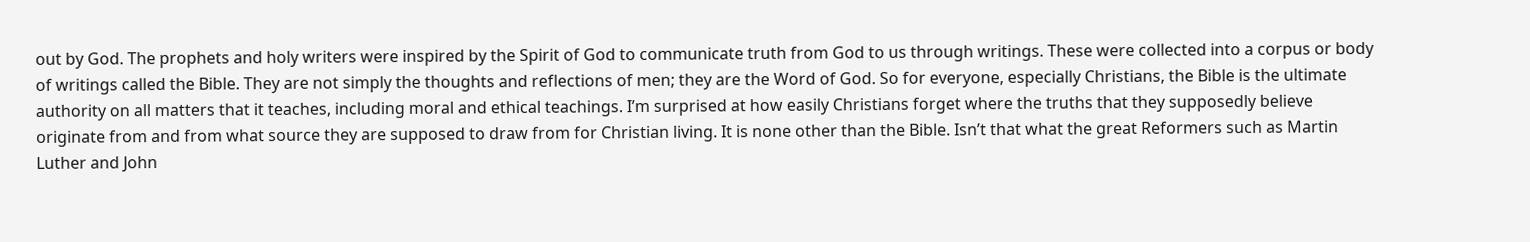out by God. The prophets and holy writers were inspired by the Spirit of God to communicate truth from God to us through writings. These were collected into a corpus or body of writings called the Bible. They are not simply the thoughts and reflections of men; they are the Word of God. So for everyone, especially Christians, the Bible is the ultimate authority on all matters that it teaches, including moral and ethical teachings. I’m surprised at how easily Christians forget where the truths that they supposedly believe originate from and from what source they are supposed to draw from for Christian living. It is none other than the Bible. Isn’t that what the great Reformers such as Martin Luther and John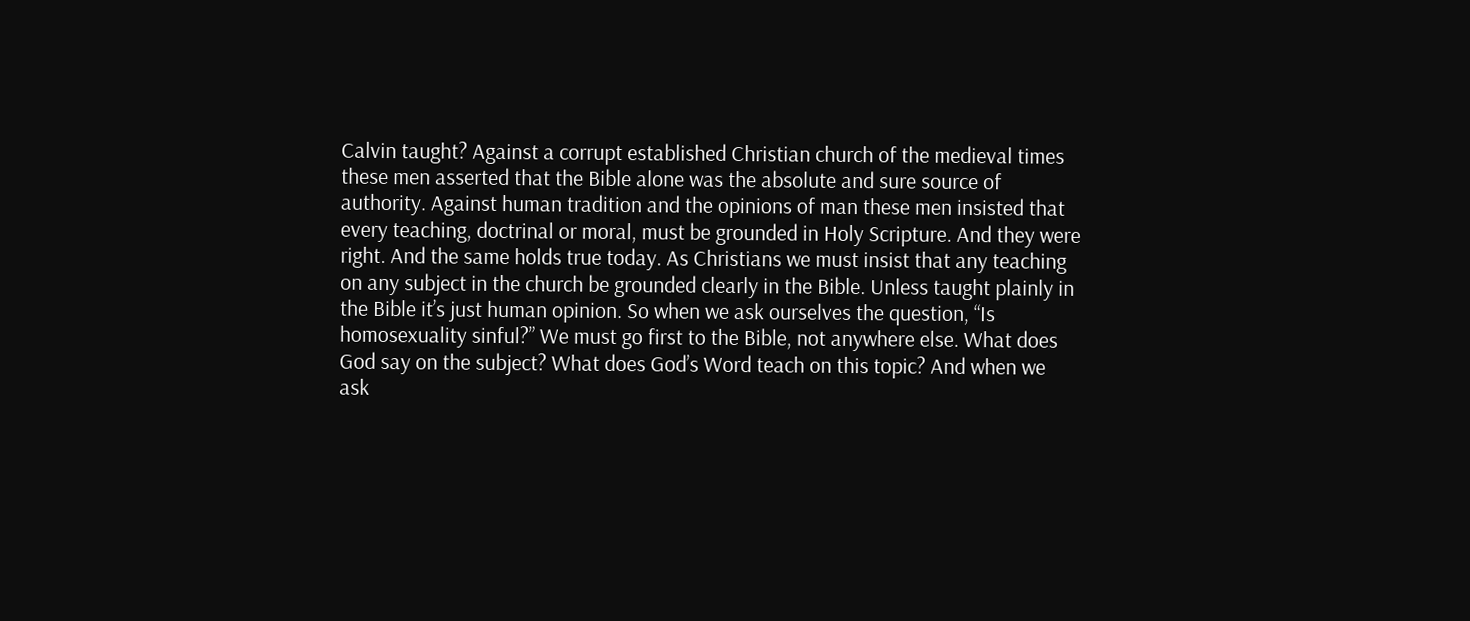Calvin taught? Against a corrupt established Christian church of the medieval times these men asserted that the Bible alone was the absolute and sure source of authority. Against human tradition and the opinions of man these men insisted that every teaching, doctrinal or moral, must be grounded in Holy Scripture. And they were right. And the same holds true today. As Christians we must insist that any teaching on any subject in the church be grounded clearly in the Bible. Unless taught plainly in the Bible it’s just human opinion. So when we ask ourselves the question, “Is homosexuality sinful?” We must go first to the Bible, not anywhere else. What does God say on the subject? What does God’s Word teach on this topic? And when we ask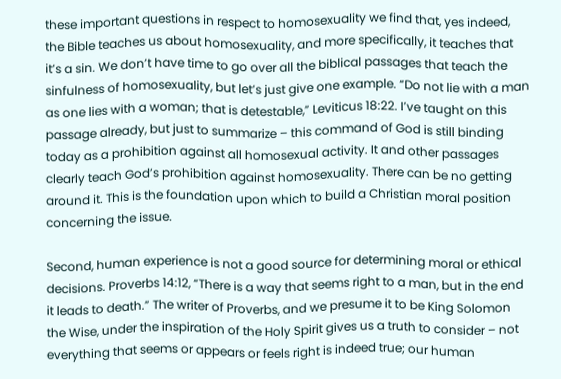these important questions in respect to homosexuality we find that, yes indeed, the Bible teaches us about homosexuality, and more specifically, it teaches that it’s a sin. We don’t have time to go over all the biblical passages that teach the sinfulness of homosexuality, but let’s just give one example. “Do not lie with a man as one lies with a woman; that is detestable,” Leviticus 18:22. I’ve taught on this passage already, but just to summarize – this command of God is still binding today as a prohibition against all homosexual activity. It and other passages clearly teach God’s prohibition against homosexuality. There can be no getting around it. This is the foundation upon which to build a Christian moral position concerning the issue.

Second, human experience is not a good source for determining moral or ethical decisions. Proverbs 14:12, “There is a way that seems right to a man, but in the end it leads to death.” The writer of Proverbs, and we presume it to be King Solomon the Wise, under the inspiration of the Holy Spirit gives us a truth to consider – not everything that seems or appears or feels right is indeed true; our human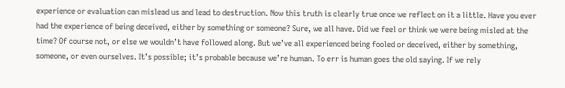experience or evaluation can mislead us and lead to destruction. Now this truth is clearly true once we reflect on it a little. Have you ever had the experience of being deceived, either by something or someone? Sure, we all have. Did we feel or think we were being misled at the time? Of course not, or else we wouldn’t have followed along. But we’ve all experienced being fooled or deceived, either by something, someone, or even ourselves. It’s possible; it’s probable because we’re human. To err is human goes the old saying. If we rely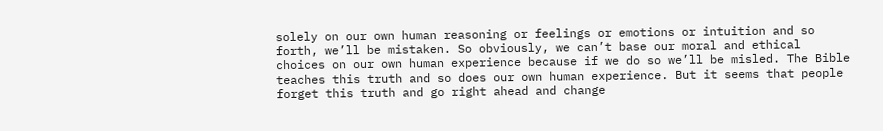solely on our own human reasoning or feelings or emotions or intuition and so forth, we’ll be mistaken. So obviously, we can’t base our moral and ethical choices on our own human experience because if we do so we’ll be misled. The Bible teaches this truth and so does our own human experience. But it seems that people forget this truth and go right ahead and change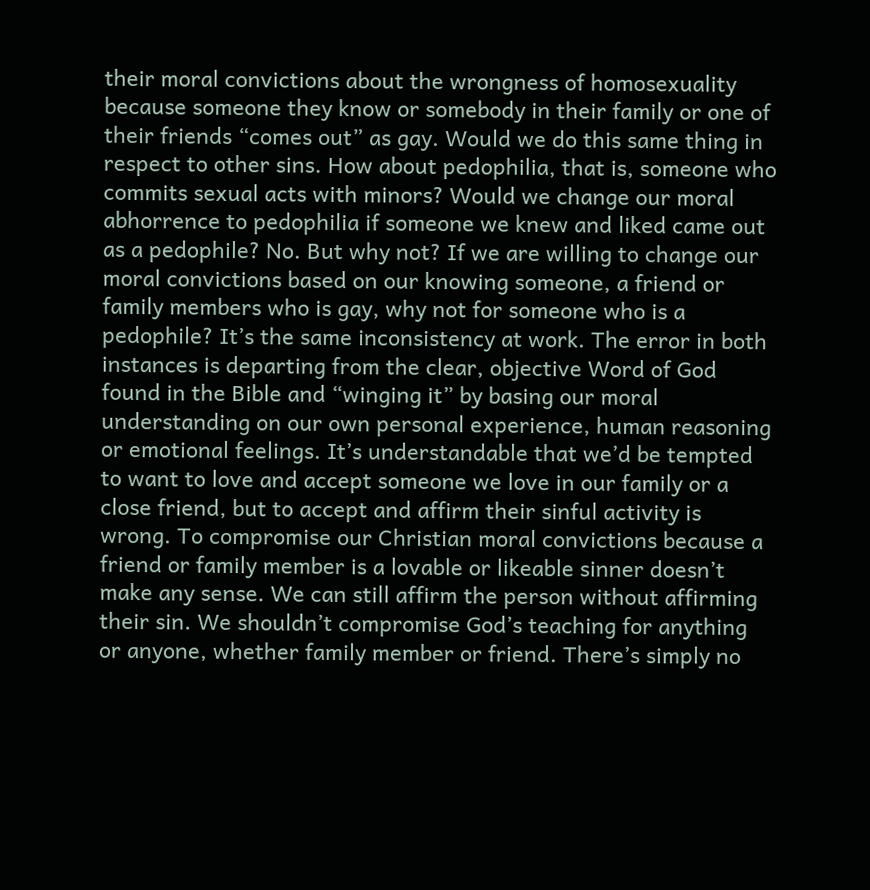their moral convictions about the wrongness of homosexuality because someone they know or somebody in their family or one of their friends “comes out” as gay. Would we do this same thing in respect to other sins. How about pedophilia, that is, someone who commits sexual acts with minors? Would we change our moral abhorrence to pedophilia if someone we knew and liked came out as a pedophile? No. But why not? If we are willing to change our moral convictions based on our knowing someone, a friend or family members who is gay, why not for someone who is a pedophile? It’s the same inconsistency at work. The error in both instances is departing from the clear, objective Word of God found in the Bible and “winging it” by basing our moral understanding on our own personal experience, human reasoning or emotional feelings. It’s understandable that we’d be tempted to want to love and accept someone we love in our family or a close friend, but to accept and affirm their sinful activity is wrong. To compromise our Christian moral convictions because a friend or family member is a lovable or likeable sinner doesn’t make any sense. We can still affirm the person without affirming their sin. We shouldn’t compromise God’s teaching for anything or anyone, whether family member or friend. There’s simply no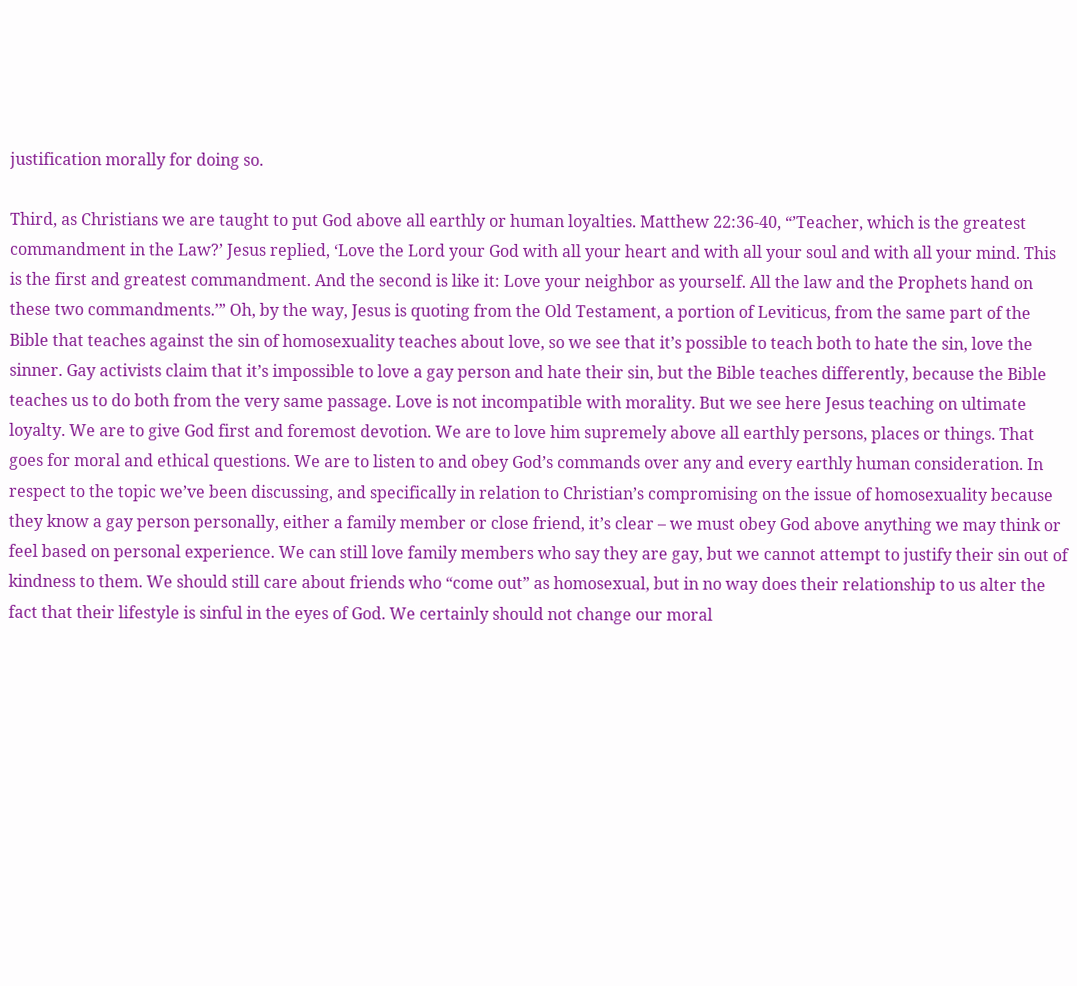justification morally for doing so.

Third, as Christians we are taught to put God above all earthly or human loyalties. Matthew 22:36-40, “’Teacher, which is the greatest commandment in the Law?’ Jesus replied, ‘Love the Lord your God with all your heart and with all your soul and with all your mind. This is the first and greatest commandment. And the second is like it: Love your neighbor as yourself. All the law and the Prophets hand on these two commandments.’” Oh, by the way, Jesus is quoting from the Old Testament, a portion of Leviticus, from the same part of the Bible that teaches against the sin of homosexuality teaches about love, so we see that it’s possible to teach both to hate the sin, love the sinner. Gay activists claim that it’s impossible to love a gay person and hate their sin, but the Bible teaches differently, because the Bible teaches us to do both from the very same passage. Love is not incompatible with morality. But we see here Jesus teaching on ultimate loyalty. We are to give God first and foremost devotion. We are to love him supremely above all earthly persons, places or things. That goes for moral and ethical questions. We are to listen to and obey God’s commands over any and every earthly human consideration. In respect to the topic we’ve been discussing, and specifically in relation to Christian’s compromising on the issue of homosexuality because they know a gay person personally, either a family member or close friend, it’s clear – we must obey God above anything we may think or feel based on personal experience. We can still love family members who say they are gay, but we cannot attempt to justify their sin out of kindness to them. We should still care about friends who “come out” as homosexual, but in no way does their relationship to us alter the fact that their lifestyle is sinful in the eyes of God. We certainly should not change our moral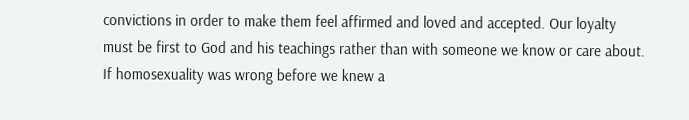convictions in order to make them feel affirmed and loved and accepted. Our loyalty must be first to God and his teachings rather than with someone we know or care about. If homosexuality was wrong before we knew a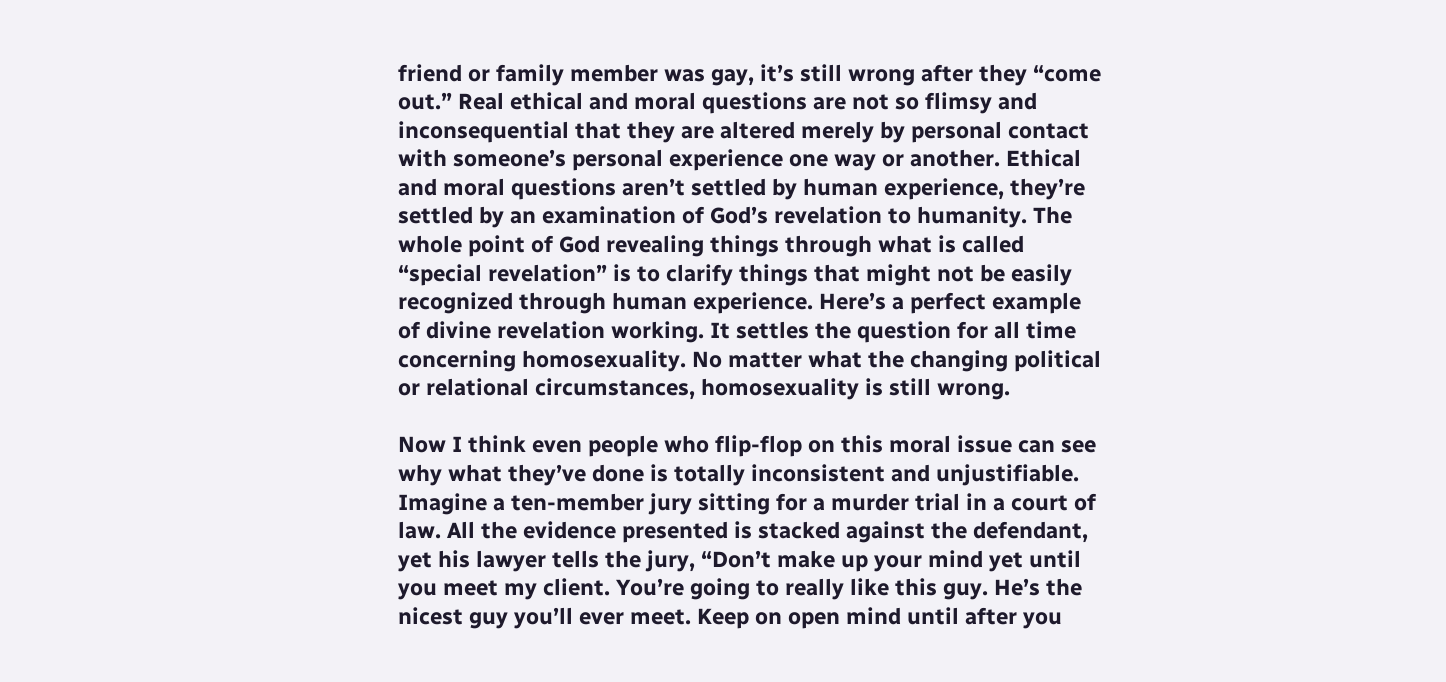friend or family member was gay, it’s still wrong after they “come out.” Real ethical and moral questions are not so flimsy and inconsequential that they are altered merely by personal contact with someone’s personal experience one way or another. Ethical and moral questions aren’t settled by human experience, they’re settled by an examination of God’s revelation to humanity. The whole point of God revealing things through what is called “special revelation” is to clarify things that might not be easily recognized through human experience. Here’s a perfect example of divine revelation working. It settles the question for all time concerning homosexuality. No matter what the changing political or relational circumstances, homosexuality is still wrong.

Now I think even people who flip-flop on this moral issue can see why what they’ve done is totally inconsistent and unjustifiable. Imagine a ten-member jury sitting for a murder trial in a court of law. All the evidence presented is stacked against the defendant, yet his lawyer tells the jury, “Don’t make up your mind yet until you meet my client. You’re going to really like this guy. He’s the nicest guy you’ll ever meet. Keep on open mind until after you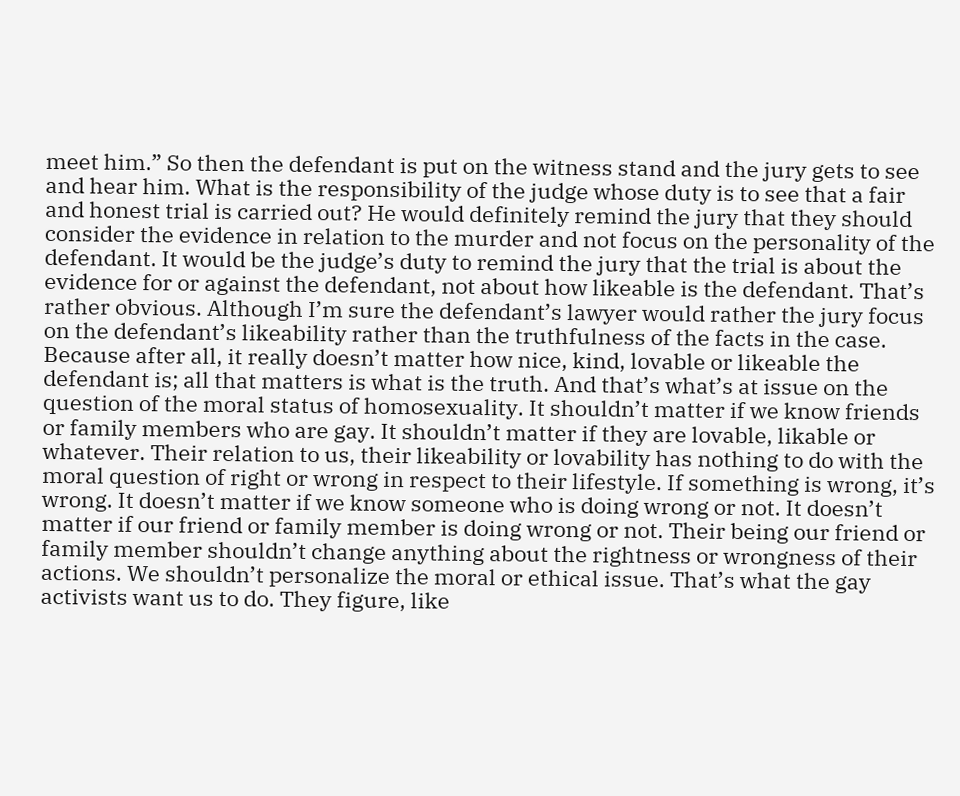meet him.” So then the defendant is put on the witness stand and the jury gets to see and hear him. What is the responsibility of the judge whose duty is to see that a fair and honest trial is carried out? He would definitely remind the jury that they should consider the evidence in relation to the murder and not focus on the personality of the defendant. It would be the judge’s duty to remind the jury that the trial is about the evidence for or against the defendant, not about how likeable is the defendant. That’s rather obvious. Although I’m sure the defendant’s lawyer would rather the jury focus on the defendant’s likeability rather than the truthfulness of the facts in the case. Because after all, it really doesn’t matter how nice, kind, lovable or likeable the defendant is; all that matters is what is the truth. And that’s what’s at issue on the question of the moral status of homosexuality. It shouldn’t matter if we know friends or family members who are gay. It shouldn’t matter if they are lovable, likable or whatever. Their relation to us, their likeability or lovability has nothing to do with the moral question of right or wrong in respect to their lifestyle. If something is wrong, it’s wrong. It doesn’t matter if we know someone who is doing wrong or not. It doesn’t matter if our friend or family member is doing wrong or not. Their being our friend or family member shouldn’t change anything about the rightness or wrongness of their actions. We shouldn’t personalize the moral or ethical issue. That’s what the gay activists want us to do. They figure, like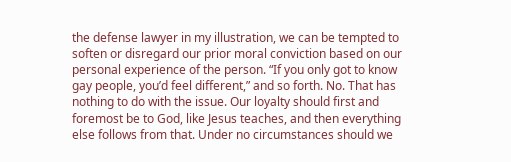the defense lawyer in my illustration, we can be tempted to soften or disregard our prior moral conviction based on our personal experience of the person. “If you only got to know gay people, you’d feel different,” and so forth. No. That has nothing to do with the issue. Our loyalty should first and foremost be to God, like Jesus teaches, and then everything else follows from that. Under no circumstances should we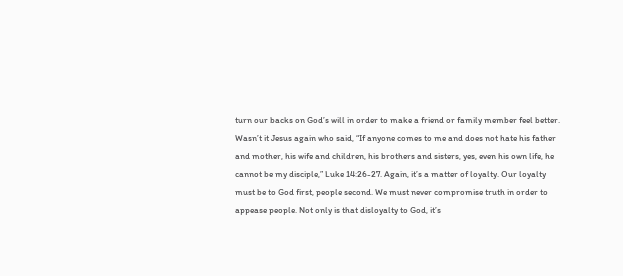turn our backs on God’s will in order to make a friend or family member feel better. Wasn’t it Jesus again who said, “If anyone comes to me and does not hate his father and mother, his wife and children, his brothers and sisters, yes, even his own life, he cannot be my disciple,” Luke 14:26-27. Again, it’s a matter of loyalty. Our loyalty must be to God first, people second. We must never compromise truth in order to appease people. Not only is that disloyalty to God, it’s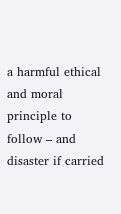a harmful ethical and moral principle to follow – and disaster if carried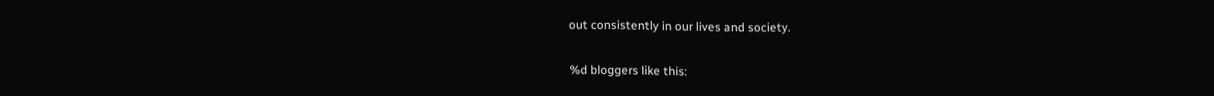out consistently in our lives and society.


%d bloggers like this: